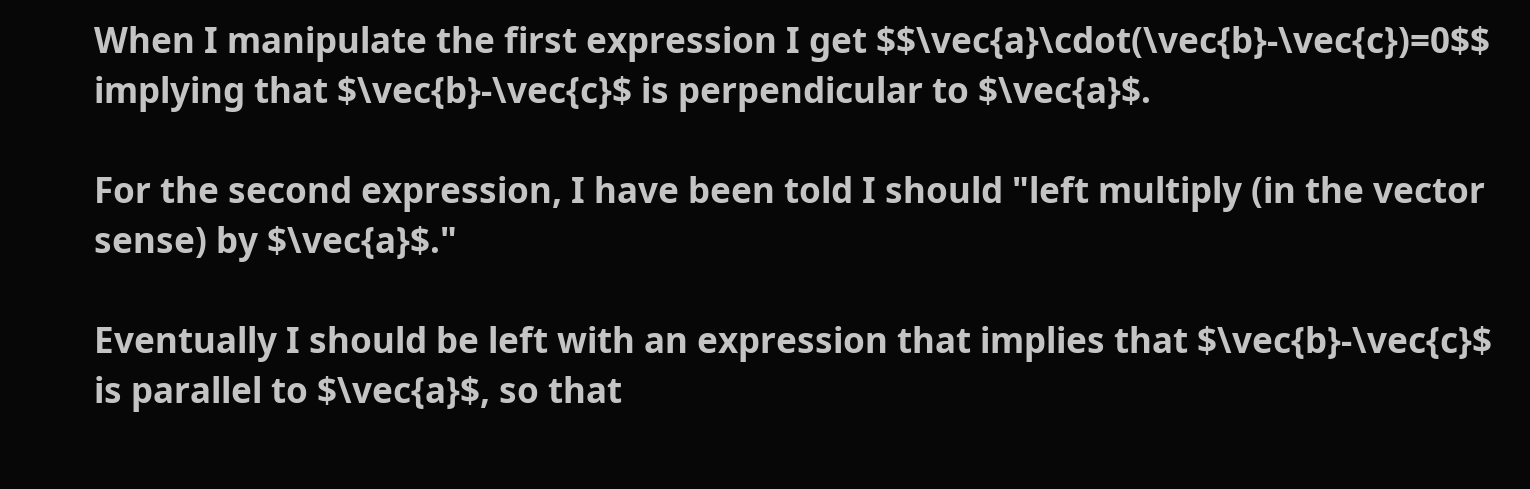When I manipulate the first expression I get $$\vec{a}\cdot(\vec{b}-\vec{c})=0$$ implying that $\vec{b}-\vec{c}$ is perpendicular to $\vec{a}$.

For the second expression, I have been told I should "left multiply (in the vector sense) by $\vec{a}$."

Eventually I should be left with an expression that implies that $\vec{b}-\vec{c}$ is parallel to $\vec{a}$, so that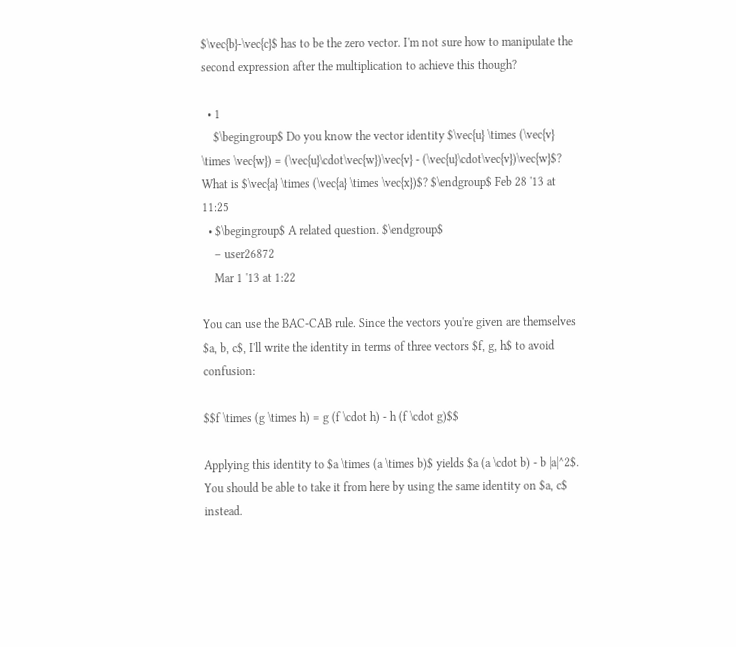$\vec{b}-\vec{c}$ has to be the zero vector. I'm not sure how to manipulate the second expression after the multiplication to achieve this though?

  • 1
    $\begingroup$ Do you know the vector identity $\vec{u} \times (\vec{v} \times \vec{w}) = (\vec{u}\cdot\vec{w})\vec{v} - (\vec{u}\cdot\vec{v})\vec{w}$? What is $\vec{a} \times (\vec{a} \times \vec{x})$? $\endgroup$ Feb 28 '13 at 11:25
  • $\begingroup$ A related question. $\endgroup$
    – user26872
    Mar 1 '13 at 1:22

You can use the BAC-CAB rule. Since the vectors you're given are themselves $a, b, c$, I'll write the identity in terms of three vectors $f, g, h$ to avoid confusion:

$$f \times (g \times h) = g (f \cdot h) - h (f \cdot g)$$

Applying this identity to $a \times (a \times b)$ yields $a (a \cdot b) - b |a|^2$. You should be able to take it from here by using the same identity on $a, c$ instead.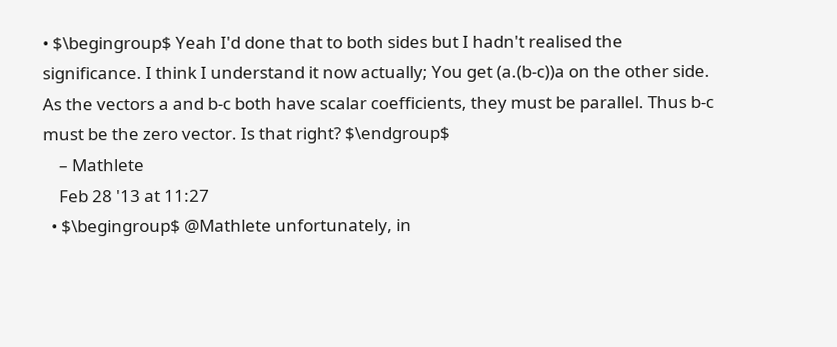• $\begingroup$ Yeah I'd done that to both sides but I hadn't realised the significance. I think I understand it now actually; You get (a.(b-c))a on the other side. As the vectors a and b-c both have scalar coefficients, they must be parallel. Thus b-c must be the zero vector. Is that right? $\endgroup$
    – Mathlete
    Feb 28 '13 at 11:27
  • $\begingroup$ @Mathlete unfortunately, in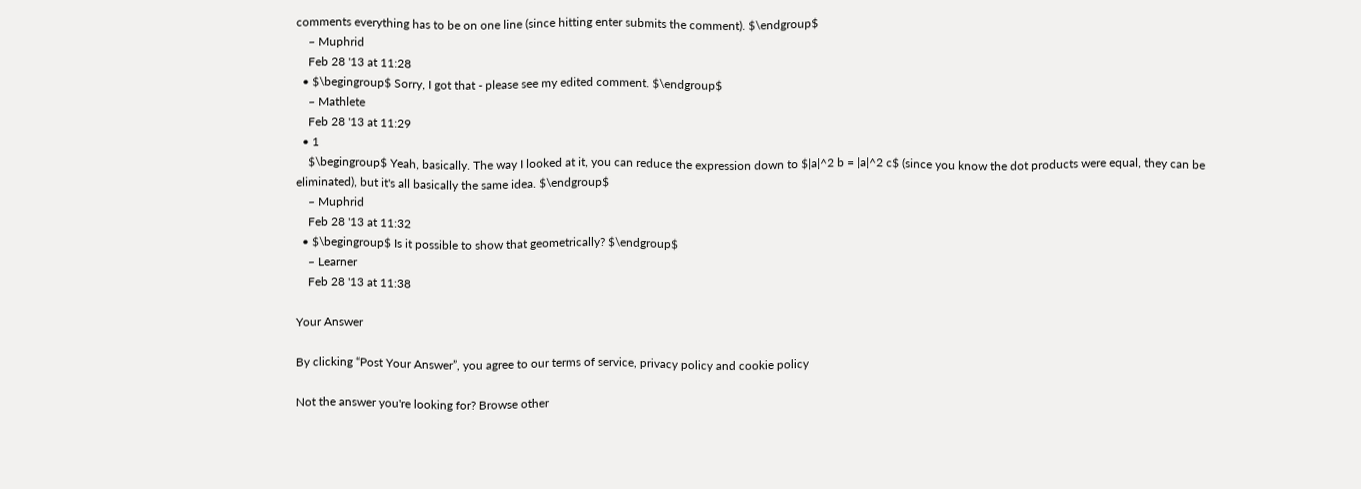comments everything has to be on one line (since hitting enter submits the comment). $\endgroup$
    – Muphrid
    Feb 28 '13 at 11:28
  • $\begingroup$ Sorry, I got that - please see my edited comment. $\endgroup$
    – Mathlete
    Feb 28 '13 at 11:29
  • 1
    $\begingroup$ Yeah, basically. The way I looked at it, you can reduce the expression down to $|a|^2 b = |a|^2 c$ (since you know the dot products were equal, they can be eliminated), but it's all basically the same idea. $\endgroup$
    – Muphrid
    Feb 28 '13 at 11:32
  • $\begingroup$ Is it possible to show that geometrically? $\endgroup$
    – Learner
    Feb 28 '13 at 11:38

Your Answer

By clicking “Post Your Answer”, you agree to our terms of service, privacy policy and cookie policy

Not the answer you're looking for? Browse other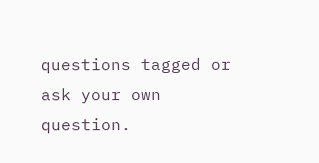questions tagged or ask your own question.